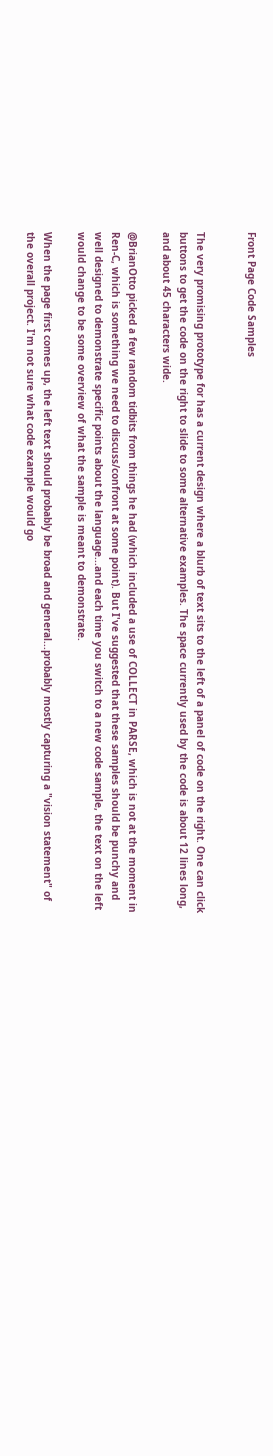Front Page Code Samples


The very promising prototype for has a current design where a blurb of text sits to the left of a panel of code on the right. One can click buttons to get the code on the right to slide to some alternative examples. The space currently used by the code is about 12 lines long, and about 45 characters wide.

@BrianOtto picked a few random tidbits from things he had (which included a use of COLLECT in PARSE, which is not at the moment in Ren-C, which is something we need to discuss/confront at some point). But I've suggested that these samples should be punchy and well designed to demonstrate specific points about the language...and each time you switch to a new code sample, the text on the left would change to be some overview of what the sample is meant to demonstrate.

When the page first comes up, the left text should probably be broad and general...probably mostly capturing a "vision statement" of the overall project. I'm not sure what code example would go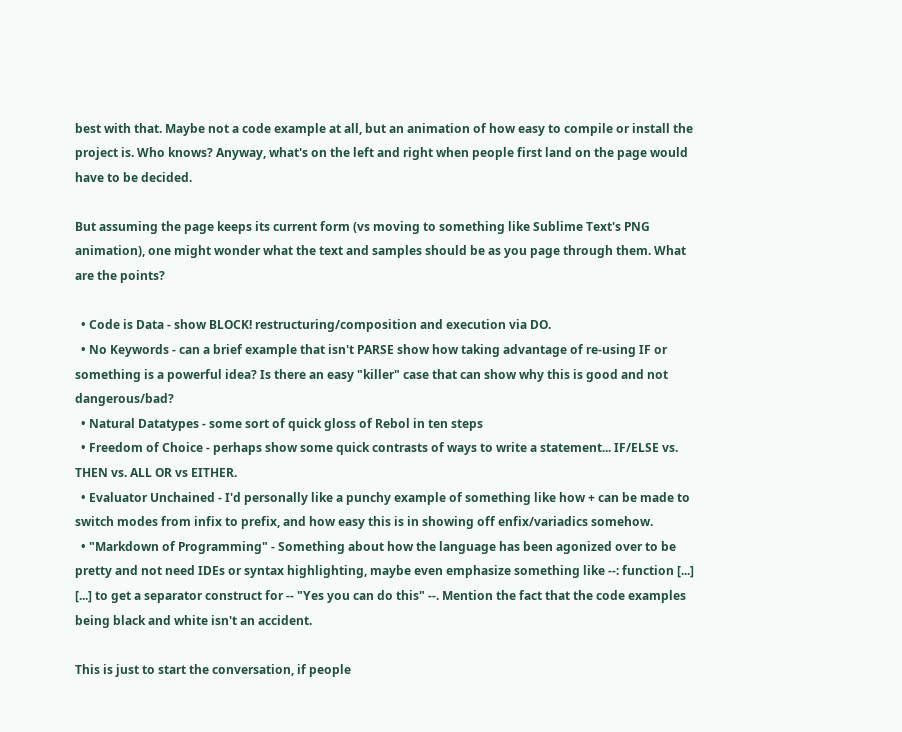best with that. Maybe not a code example at all, but an animation of how easy to compile or install the project is. Who knows? Anyway, what's on the left and right when people first land on the page would have to be decided.

But assuming the page keeps its current form (vs moving to something like Sublime Text's PNG animation), one might wonder what the text and samples should be as you page through them. What are the points?

  • Code is Data - show BLOCK! restructuring/composition and execution via DO.
  • No Keywords - can a brief example that isn't PARSE show how taking advantage of re-using IF or something is a powerful idea? Is there an easy "killer" case that can show why this is good and not dangerous/bad?
  • Natural Datatypes - some sort of quick gloss of Rebol in ten steps
  • Freedom of Choice - perhaps show some quick contrasts of ways to write a statement... IF/ELSE vs. THEN vs. ALL OR vs EITHER.
  • Evaluator Unchained - I'd personally like a punchy example of something like how + can be made to switch modes from infix to prefix, and how easy this is in showing off enfix/variadics somehow.
  • "Markdown of Programming" - Something about how the language has been agonized over to be pretty and not need IDEs or syntax highlighting, maybe even emphasize something like --: function [...] [...] to get a separator construct for -- "Yes you can do this" --. Mention the fact that the code examples being black and white isn't an accident.

This is just to start the conversation, if people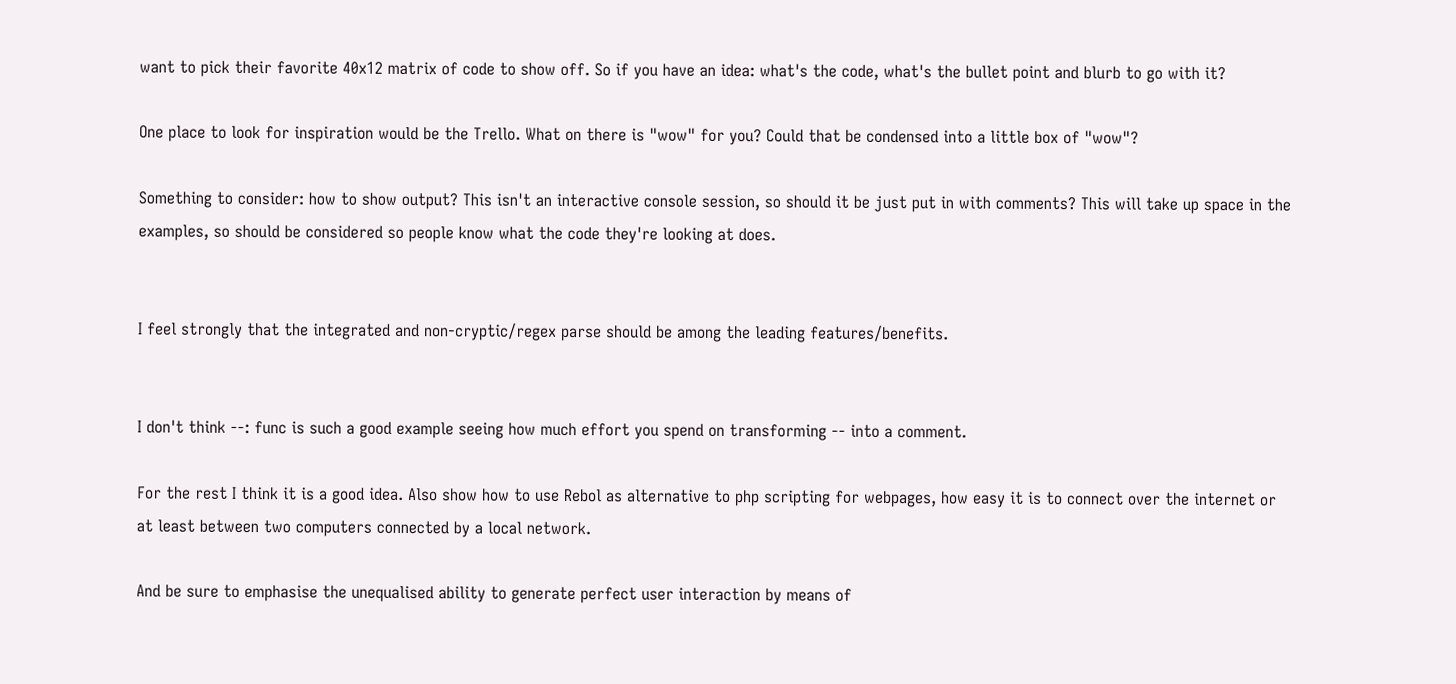want to pick their favorite 40x12 matrix of code to show off. So if you have an idea: what's the code, what's the bullet point and blurb to go with it?

One place to look for inspiration would be the Trello. What on there is "wow" for you? Could that be condensed into a little box of "wow"?

Something to consider: how to show output? This isn't an interactive console session, so should it be just put in with comments? This will take up space in the examples, so should be considered so people know what the code they're looking at does.


I feel strongly that the integrated and non-cryptic/regex parse should be among the leading features/benefits.


I don't think --: func is such a good example seeing how much effort you spend on transforming -- into a comment.

For the rest I think it is a good idea. Also show how to use Rebol as alternative to php scripting for webpages, how easy it is to connect over the internet or at least between two computers connected by a local network.

And be sure to emphasise the unequalised ability to generate perfect user interaction by means of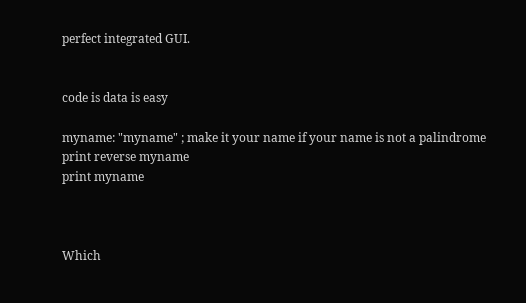perfect integrated GUI.


code is data is easy

myname: "myname" ; make it your name if your name is not a palindrome
print reverse myname
print myname



Which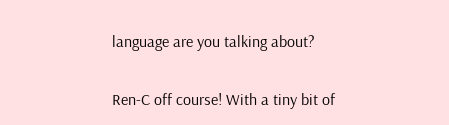language are you talking about?


Ren-C off course! With a tiny bit of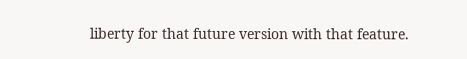liberty for that future version with that feature.